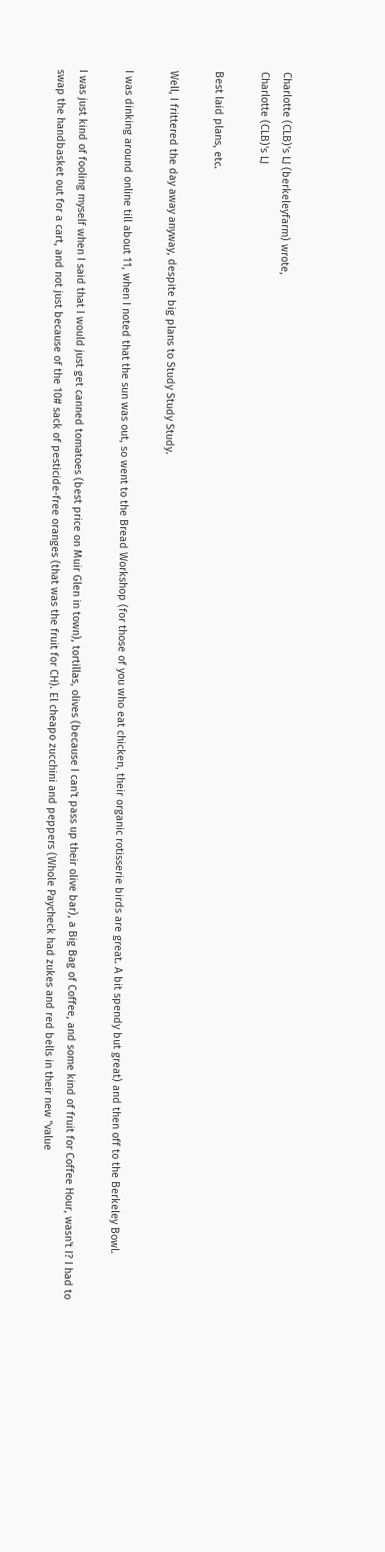Charlotte (CLB)'s LJ (berkeleyfarm) wrote,
Charlotte (CLB)'s LJ

Best laid plans, etc.

Well, I frittered the day away anyway, despite big plans to Study Study Study.

I was dinking around online till about 11, when I noted that the sun was out, so went to the Bread Workshop (for those of you who eat chicken, their organic rotisserie birds are great. A bit spendy but great) and then off to the Berkeley Bowl.

I was just kind of fooling myself when I said that I would just get canned tomatoes (best price on Muir Glen in town), tortillas, olives (because I can't pass up their olive bar), a Big Bag of Coffee, and some kind of fruit for Coffee Hour, wasn't I? I had to swap the handbasket out for a cart, and not just because of the 10# sack of pesticide-free oranges (that was the fruit for CH). El cheapo zucchini and peppers (Whole Paycheck had zukes and red bells in their new "value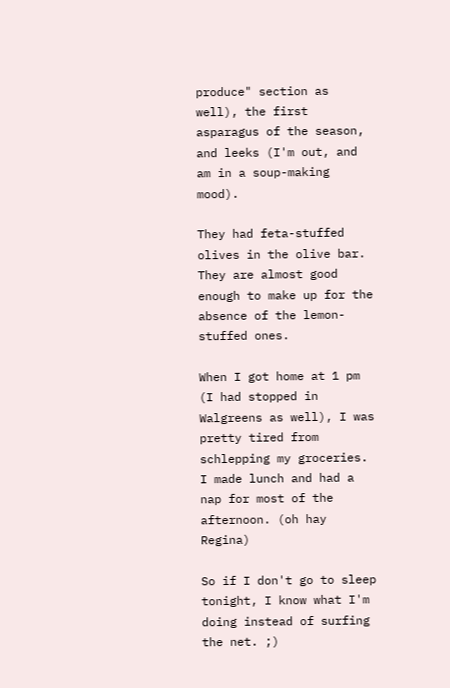produce" section as well), the first asparagus of the season, and leeks (I'm out, and am in a soup-making mood).

They had feta-stuffed olives in the olive bar. They are almost good enough to make up for the absence of the lemon-stuffed ones.

When I got home at 1 pm (I had stopped in Walgreens as well), I was pretty tired from schlepping my groceries. I made lunch and had a nap for most of the afternoon. (oh hay Regina)

So if I don't go to sleep tonight, I know what I'm doing instead of surfing the net. ;)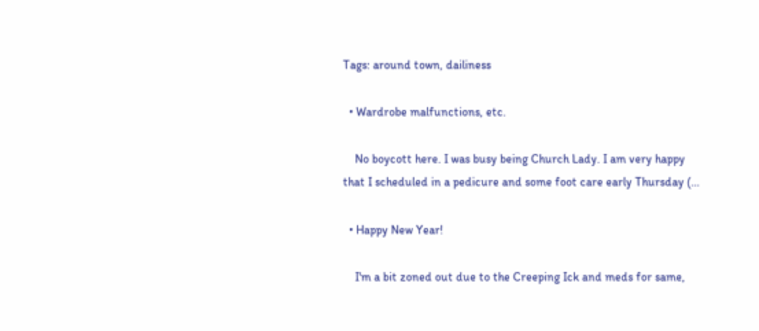Tags: around town, dailiness

  • Wardrobe malfunctions, etc.

    No boycott here. I was busy being Church Lady. I am very happy that I scheduled in a pedicure and some foot care early Thursday (…

  • Happy New Year!

    I'm a bit zoned out due to the Creeping Ick and meds for same,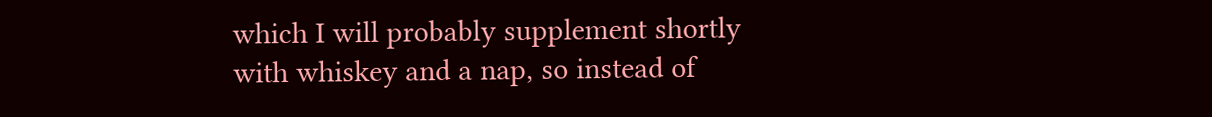which I will probably supplement shortly with whiskey and a nap, so instead of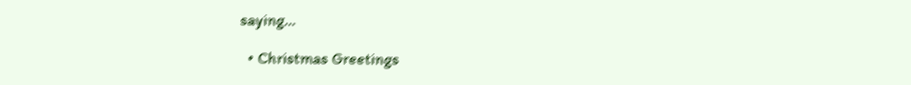saying…

  • Christmas Greetings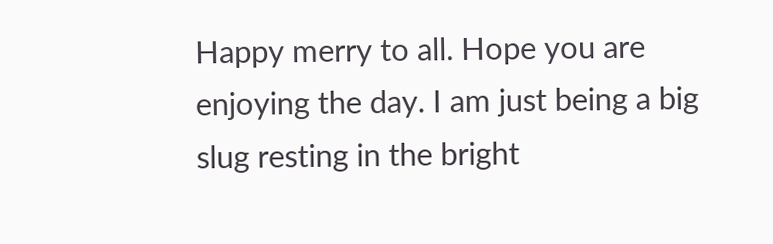Happy merry to all. Hope you are enjoying the day. I am just being a big slug resting in the bright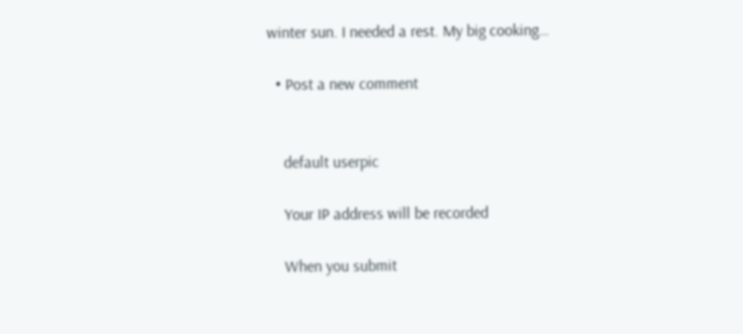winter sun. I needed a rest. My big cooking…

  • Post a new comment


    default userpic

    Your IP address will be recorded

    When you submit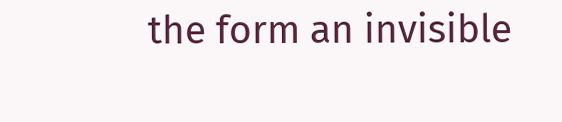the form an invisible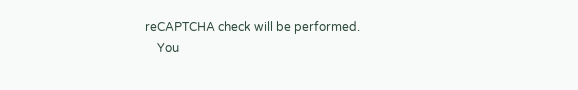reCAPTCHA check will be performed.
    You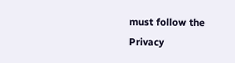must follow the Privacy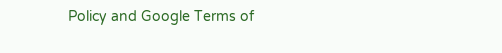Policy and Google Terms of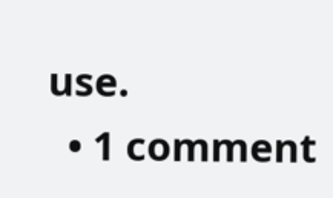use.
  • 1 comment